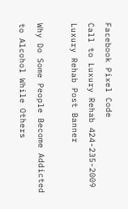Facebook Pixel Code
Call to Luxury Rehab 424-235-2009
Luxury Rehab Post Banner

Why Do Some People Become Addicted to Alcohol While Others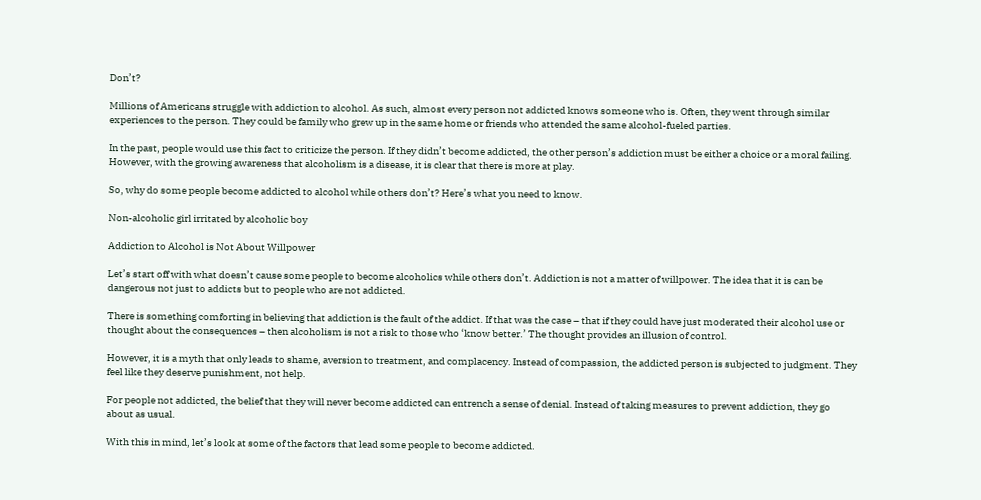Don’t?

Millions of Americans struggle with addiction to alcohol. As such, almost every person not addicted knows someone who is. Often, they went through similar experiences to the person. They could be family who grew up in the same home or friends who attended the same alcohol-fueled parties.

In the past, people would use this fact to criticize the person. If they didn’t become addicted, the other person’s addiction must be either a choice or a moral failing. However, with the growing awareness that alcoholism is a disease, it is clear that there is more at play.

So, why do some people become addicted to alcohol while others don’t? Here’s what you need to know.

Non-alcoholic girl irritated by alcoholic boy

Addiction to Alcohol is Not About Willpower

Let’s start off with what doesn’t cause some people to become alcoholics while others don’t. Addiction is not a matter of willpower. The idea that it is can be dangerous not just to addicts but to people who are not addicted.

There is something comforting in believing that addiction is the fault of the addict. If that was the case – that if they could have just moderated their alcohol use or thought about the consequences – then alcoholism is not a risk to those who ‘know better.’ The thought provides an illusion of control.

However, it is a myth that only leads to shame, aversion to treatment, and complacency. Instead of compassion, the addicted person is subjected to judgment. They feel like they deserve punishment, not help.

For people not addicted, the belief that they will never become addicted can entrench a sense of denial. Instead of taking measures to prevent addiction, they go about as usual.

With this in mind, let’s look at some of the factors that lead some people to become addicted.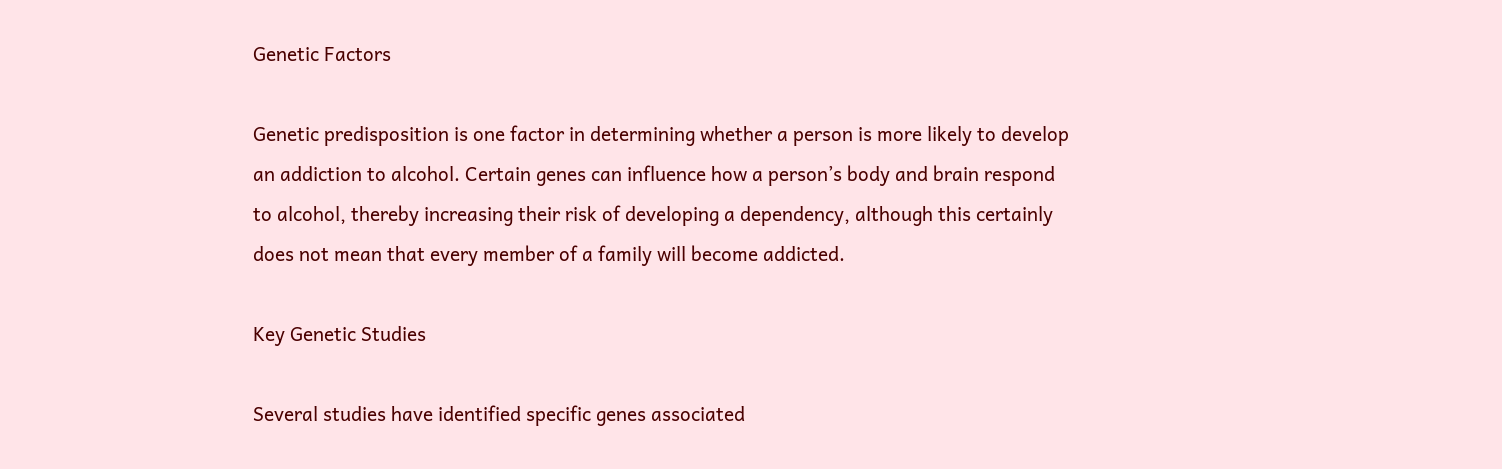Genetic Factors

Genetic predisposition is one factor in determining whether a person is more likely to develop an addiction to alcohol. Certain genes can influence how a person’s body and brain respond to alcohol, thereby increasing their risk of developing a dependency, although this certainly does not mean that every member of a family will become addicted.

Key Genetic Studies

Several studies have identified specific genes associated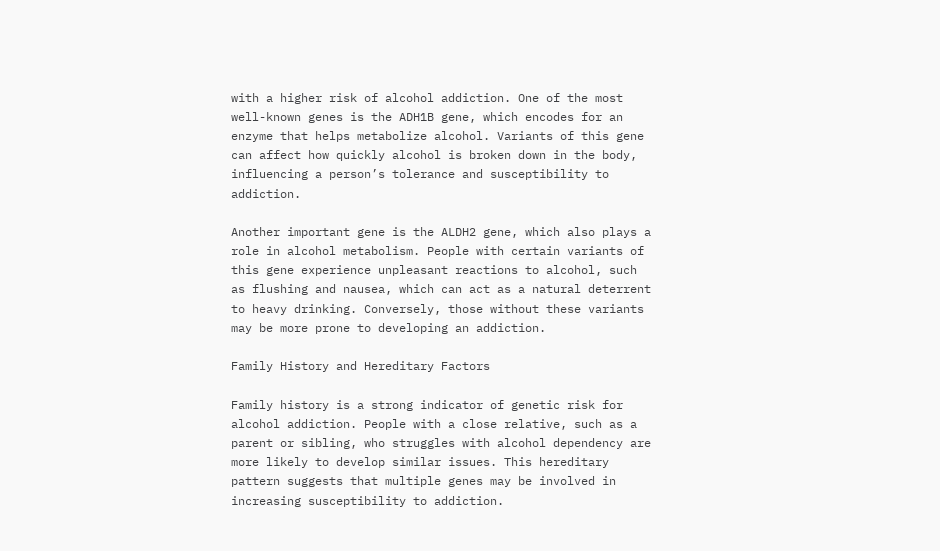with a higher risk of alcohol addiction. One of the most well-known genes is the ADH1B gene, which encodes for an enzyme that helps metabolize alcohol. Variants of this gene can affect how quickly alcohol is broken down in the body, influencing a person’s tolerance and susceptibility to addiction.

Another important gene is the ALDH2 gene, which also plays a role in alcohol metabolism. People with certain variants of this gene experience unpleasant reactions to alcohol, such as flushing and nausea, which can act as a natural deterrent to heavy drinking. Conversely, those without these variants may be more prone to developing an addiction.

Family History and Hereditary Factors

Family history is a strong indicator of genetic risk for alcohol addiction. People with a close relative, such as a parent or sibling, who struggles with alcohol dependency are more likely to develop similar issues. This hereditary pattern suggests that multiple genes may be involved in increasing susceptibility to addiction.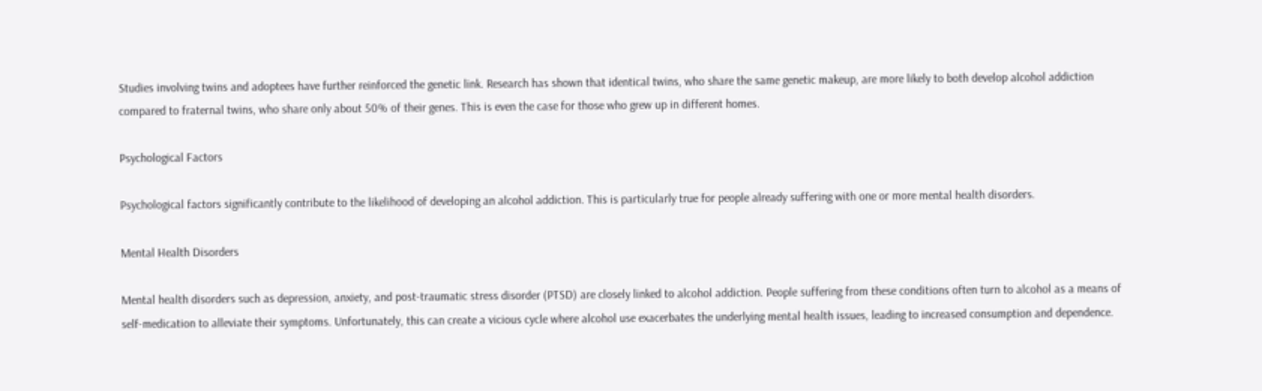Studies involving twins and adoptees have further reinforced the genetic link. Research has shown that identical twins, who share the same genetic makeup, are more likely to both develop alcohol addiction compared to fraternal twins, who share only about 50% of their genes. This is even the case for those who grew up in different homes.

Psychological Factors

Psychological factors significantly contribute to the likelihood of developing an alcohol addiction. This is particularly true for people already suffering with one or more mental health disorders.

Mental Health Disorders

Mental health disorders such as depression, anxiety, and post-traumatic stress disorder (PTSD) are closely linked to alcohol addiction. People suffering from these conditions often turn to alcohol as a means of self-medication to alleviate their symptoms. Unfortunately, this can create a vicious cycle where alcohol use exacerbates the underlying mental health issues, leading to increased consumption and dependence.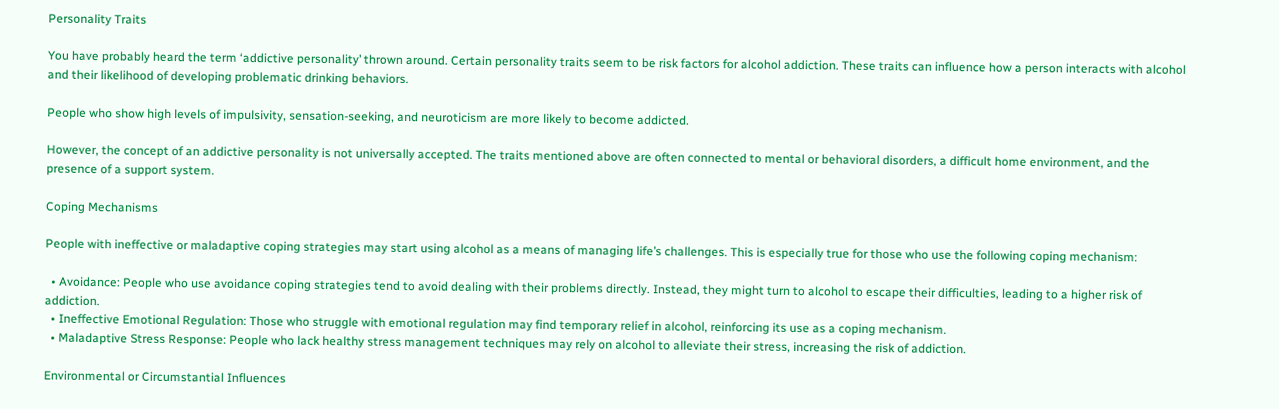Personality Traits

You have probably heard the term ‘addictive personality’ thrown around. Certain personality traits seem to be risk factors for alcohol addiction. These traits can influence how a person interacts with alcohol and their likelihood of developing problematic drinking behaviors.

People who show high levels of impulsivity, sensation-seeking, and neuroticism are more likely to become addicted.

However, the concept of an addictive personality is not universally accepted. The traits mentioned above are often connected to mental or behavioral disorders, a difficult home environment, and the presence of a support system.

Coping Mechanisms

People with ineffective or maladaptive coping strategies may start using alcohol as a means of managing life’s challenges. This is especially true for those who use the following coping mechanism:

  • Avoidance: People who use avoidance coping strategies tend to avoid dealing with their problems directly. Instead, they might turn to alcohol to escape their difficulties, leading to a higher risk of addiction.
  • Ineffective Emotional Regulation: Those who struggle with emotional regulation may find temporary relief in alcohol, reinforcing its use as a coping mechanism.
  • Maladaptive Stress Response: People who lack healthy stress management techniques may rely on alcohol to alleviate their stress, increasing the risk of addiction.

Environmental or Circumstantial Influences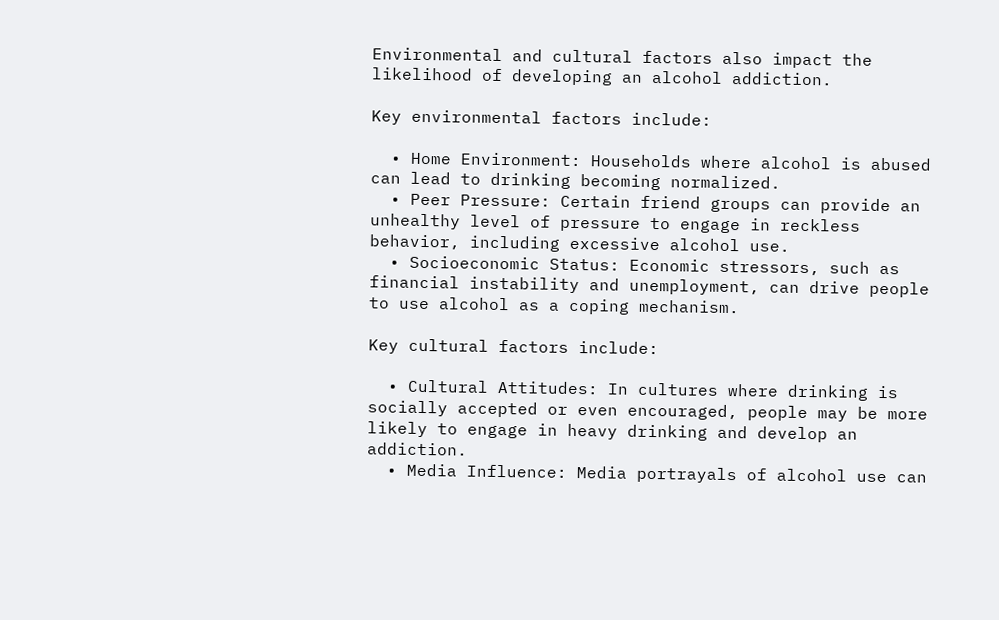Environmental and cultural factors also impact the likelihood of developing an alcohol addiction.

Key environmental factors include:

  • Home Environment: Households where alcohol is abused can lead to drinking becoming normalized.
  • Peer Pressure: Certain friend groups can provide an unhealthy level of pressure to engage in reckless behavior, including excessive alcohol use.
  • Socioeconomic Status: Economic stressors, such as financial instability and unemployment, can drive people to use alcohol as a coping mechanism.

Key cultural factors include:

  • Cultural Attitudes: In cultures where drinking is socially accepted or even encouraged, people may be more likely to engage in heavy drinking and develop an addiction.
  • Media Influence: Media portrayals of alcohol use can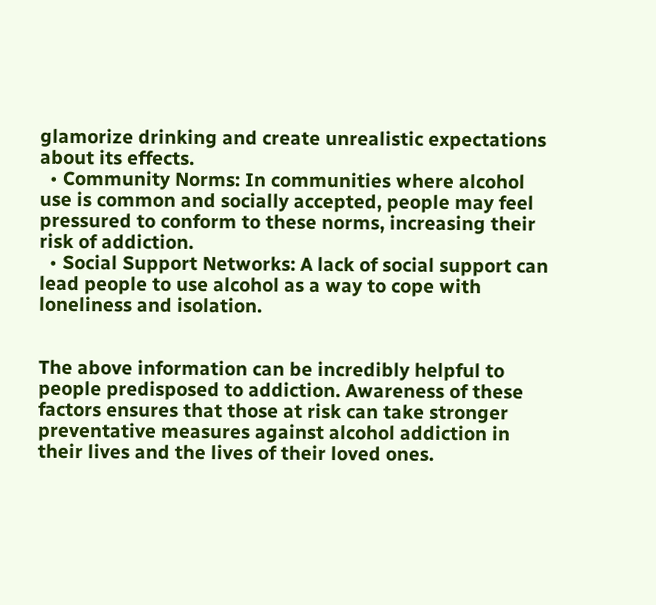glamorize drinking and create unrealistic expectations about its effects.
  • Community Norms: In communities where alcohol use is common and socially accepted, people may feel pressured to conform to these norms, increasing their risk of addiction.
  • Social Support Networks: A lack of social support can lead people to use alcohol as a way to cope with loneliness and isolation.


The above information can be incredibly helpful to people predisposed to addiction. Awareness of these factors ensures that those at risk can take stronger preventative measures against alcohol addiction in their lives and the lives of their loved ones.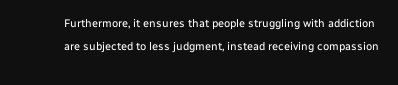Furthermore, it ensures that people struggling with addiction are subjected to less judgment, instead receiving compassion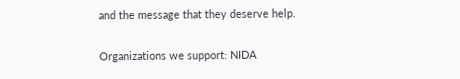and the message that they deserve help.

Organizations we support: NIDA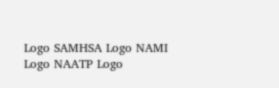Logo SAMHSA Logo NAMI  Logo NAATP Logo